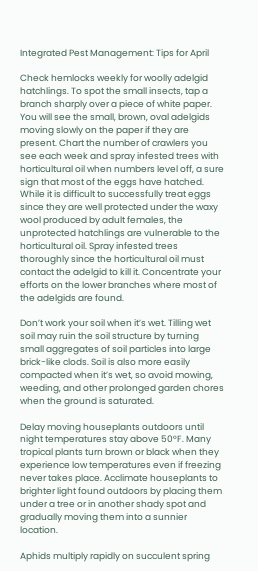Integrated Pest Management: Tips for April

Check hemlocks weekly for woolly adelgid hatchlings. To spot the small insects, tap a branch sharply over a piece of white paper. You will see the small, brown, oval adelgids moving slowly on the paper if they are present. Chart the number of crawlers you see each week and spray infested trees with horticultural oil when numbers level off, a sure sign that most of the eggs have hatched. While it is difficult to successfully treat eggs since they are well protected under the waxy wool produced by adult females, the unprotected hatchlings are vulnerable to the horticultural oil. Spray infested trees thoroughly since the horticultural oil must contact the adelgid to kill it. Concentrate your efforts on the lower branches where most of the adelgids are found.

Don’t work your soil when it’s wet. Tilling wet soil may ruin the soil structure by turning small aggregates of soil particles into large brick-like clods. Soil is also more easily compacted when it’s wet, so avoid mowing, weeding, and other prolonged garden chores when the ground is saturated.

Delay moving houseplants outdoors until night temperatures stay above 50°F. Many tropical plants turn brown or black when they experience low temperatures even if freezing never takes place. Acclimate houseplants to brighter light found outdoors by placing them under a tree or in another shady spot and gradually moving them into a sunnier location.

Aphids multiply rapidly on succulent spring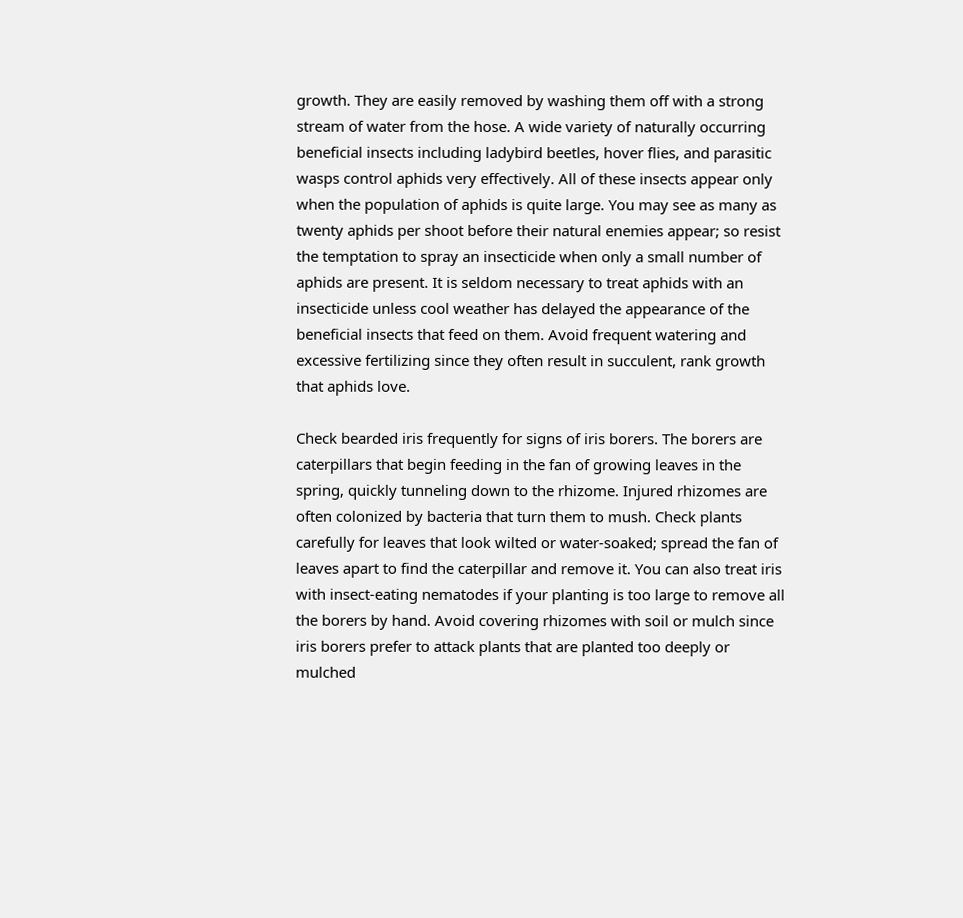growth. They are easily removed by washing them off with a strong stream of water from the hose. A wide variety of naturally occurring beneficial insects including ladybird beetles, hover flies, and parasitic wasps control aphids very effectively. All of these insects appear only when the population of aphids is quite large. You may see as many as twenty aphids per shoot before their natural enemies appear; so resist the temptation to spray an insecticide when only a small number of aphids are present. It is seldom necessary to treat aphids with an insecticide unless cool weather has delayed the appearance of the beneficial insects that feed on them. Avoid frequent watering and excessive fertilizing since they often result in succulent, rank growth that aphids love.

Check bearded iris frequently for signs of iris borers. The borers are caterpillars that begin feeding in the fan of growing leaves in the spring, quickly tunneling down to the rhizome. Injured rhizomes are often colonized by bacteria that turn them to mush. Check plants carefully for leaves that look wilted or water-soaked; spread the fan of leaves apart to find the caterpillar and remove it. You can also treat iris with insect-eating nematodes if your planting is too large to remove all the borers by hand. Avoid covering rhizomes with soil or mulch since iris borers prefer to attack plants that are planted too deeply or mulched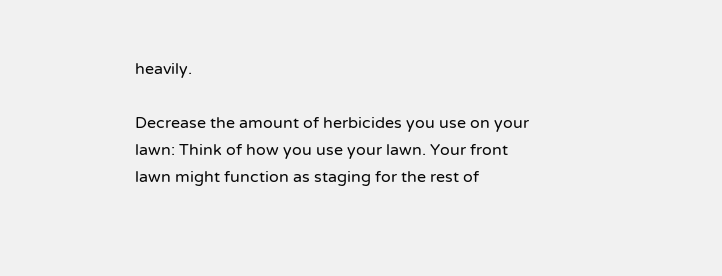heavily.

Decrease the amount of herbicides you use on your lawn: Think of how you use your lawn. Your front lawn might function as staging for the rest of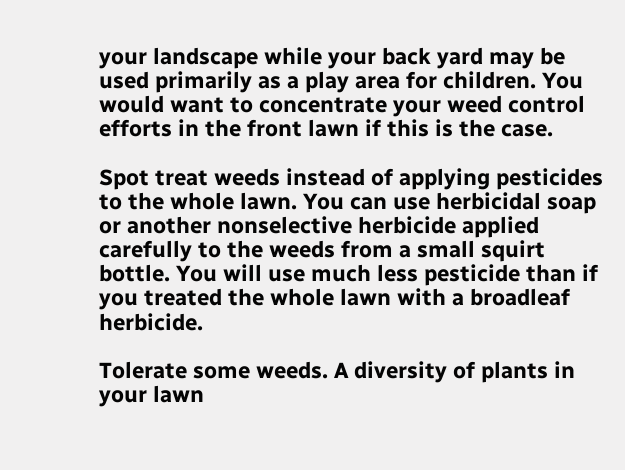your landscape while your back yard may be used primarily as a play area for children. You would want to concentrate your weed control efforts in the front lawn if this is the case.

Spot treat weeds instead of applying pesticides to the whole lawn. You can use herbicidal soap or another nonselective herbicide applied carefully to the weeds from a small squirt bottle. You will use much less pesticide than if you treated the whole lawn with a broadleaf herbicide.

Tolerate some weeds. A diversity of plants in your lawn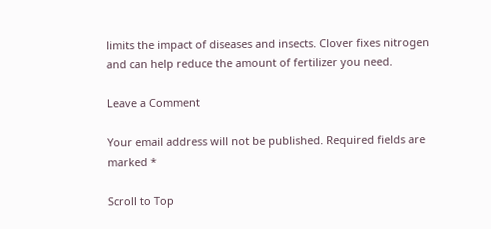limits the impact of diseases and insects. Clover fixes nitrogen and can help reduce the amount of fertilizer you need.

Leave a Comment

Your email address will not be published. Required fields are marked *

Scroll to Top